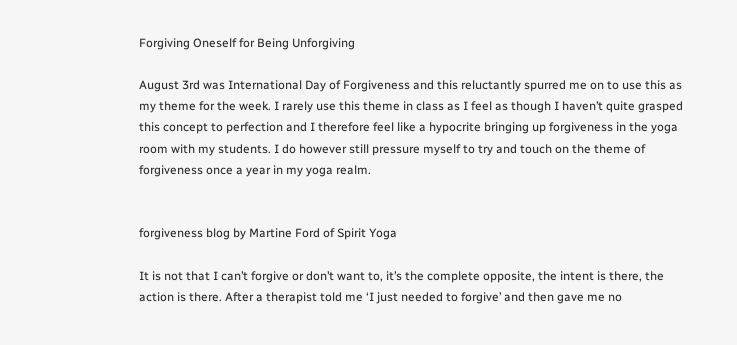Forgiving Oneself for Being Unforgiving

August 3rd was International Day of Forgiveness and this reluctantly spurred me on to use this as my theme for the week. I rarely use this theme in class as I feel as though I haven’t quite grasped this concept to perfection and I therefore feel like a hypocrite bringing up forgiveness in the yoga room with my students. I do however still pressure myself to try and touch on the theme of forgiveness once a year in my yoga realm.


forgiveness blog by Martine Ford of Spirit Yoga

It is not that I can’t forgive or don’t want to, it’s the complete opposite, the intent is there, the action is there. After a therapist told me ‘I just needed to forgive’ and then gave me no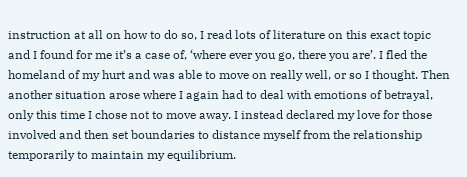instruction at all on how to do so, I read lots of literature on this exact topic and I found for me it’s a case of, ‘where ever you go, there you are’. I fled the homeland of my hurt and was able to move on really well, or so I thought. Then another situation arose where I again had to deal with emotions of betrayal, only this time I chose not to move away. I instead declared my love for those involved and then set boundaries to distance myself from the relationship temporarily to maintain my equilibrium.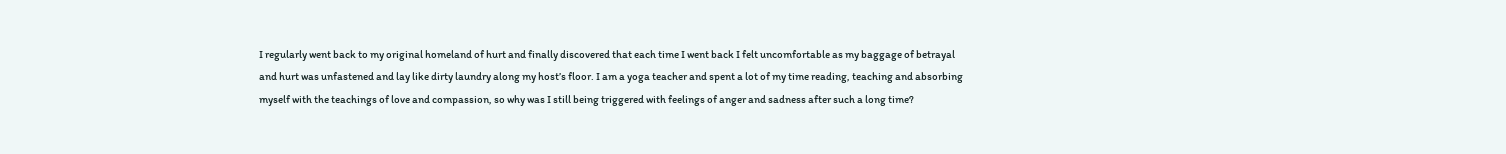I regularly went back to my original homeland of hurt and finally discovered that each time I went back I felt uncomfortable as my baggage of betrayal and hurt was unfastened and lay like dirty laundry along my host’s floor. I am a yoga teacher and spent a lot of my time reading, teaching and absorbing myself with the teachings of love and compassion, so why was I still being triggered with feelings of anger and sadness after such a long time?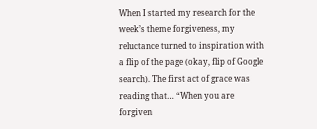When I started my research for the week’s theme forgiveness, my reluctance turned to inspiration with a flip of the page (okay, flip of Google search). The first act of grace was reading that… “When you are forgiven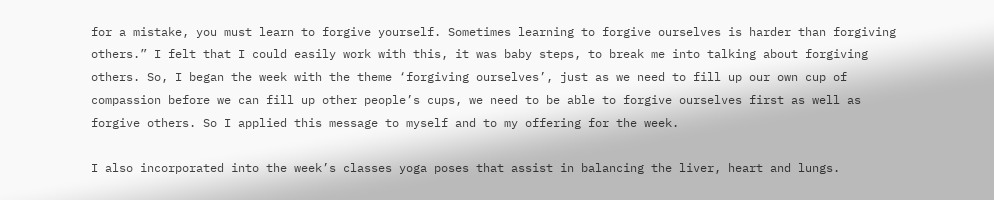for a mistake, you must learn to forgive yourself. Sometimes learning to forgive ourselves is harder than forgiving others.” I felt that I could easily work with this, it was baby steps, to break me into talking about forgiving others. So, I began the week with the theme ‘forgiving ourselves’, just as we need to fill up our own cup of compassion before we can fill up other people’s cups, we need to be able to forgive ourselves first as well as forgive others. So I applied this message to myself and to my offering for the week.

I also incorporated into the week’s classes yoga poses that assist in balancing the liver, heart and lungs.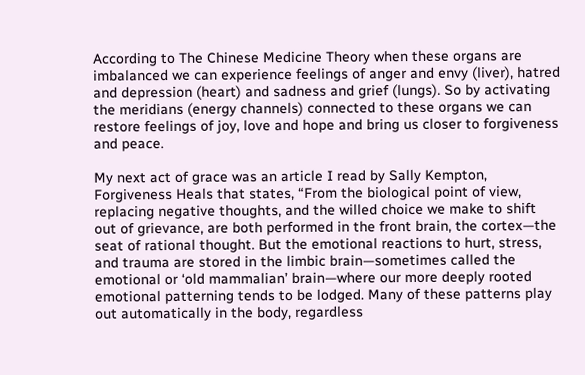According to The Chinese Medicine Theory when these organs are imbalanced we can experience feelings of anger and envy (liver), hatred and depression (heart) and sadness and grief (lungs). So by activating the meridians (energy channels) connected to these organs we can restore feelings of joy, love and hope and bring us closer to forgiveness and peace.

My next act of grace was an article I read by Sally Kempton, Forgiveness Heals that states, “From the biological point of view, replacing negative thoughts, and the willed choice we make to shift out of grievance, are both performed in the front brain, the cortex—the seat of rational thought. But the emotional reactions to hurt, stress, and trauma are stored in the limbic brain—sometimes called the emotional or ‘old mammalian’ brain—where our more deeply rooted emotional patterning tends to be lodged. Many of these patterns play out automatically in the body, regardless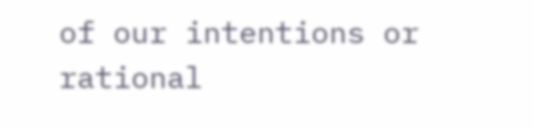of our intentions or rational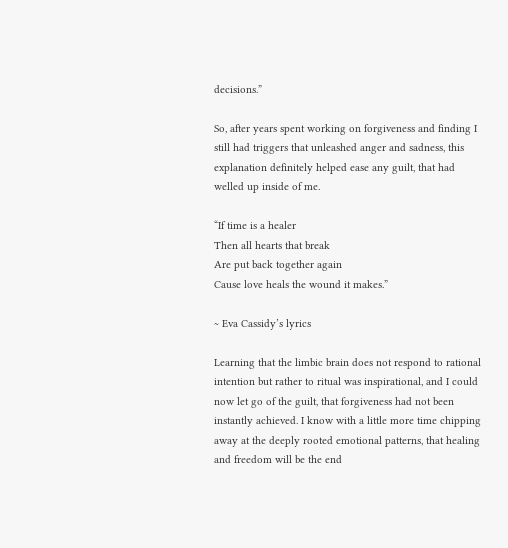decisions.”

So, after years spent working on forgiveness and finding I still had triggers that unleashed anger and sadness, this explanation definitely helped ease any guilt, that had welled up inside of me.

“If time is a healer
Then all hearts that break
Are put back together again
Cause love heals the wound it makes.”

~ Eva Cassidy’s lyrics

Learning that the limbic brain does not respond to rational intention but rather to ritual was inspirational, and I could now let go of the guilt, that forgiveness had not been instantly achieved. I know with a little more time chipping away at the deeply rooted emotional patterns, that healing and freedom will be the end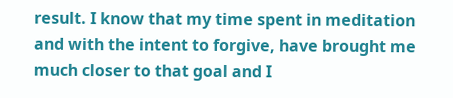result. I know that my time spent in meditation and with the intent to forgive, have brought me much closer to that goal and I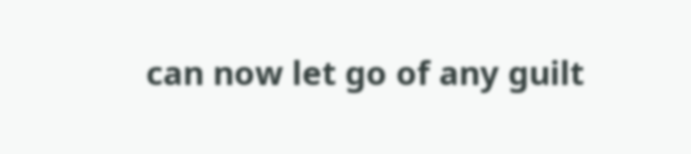can now let go of any guilt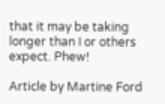that it may be taking longer than I or others expect. Phew!

Article by Martine Ford